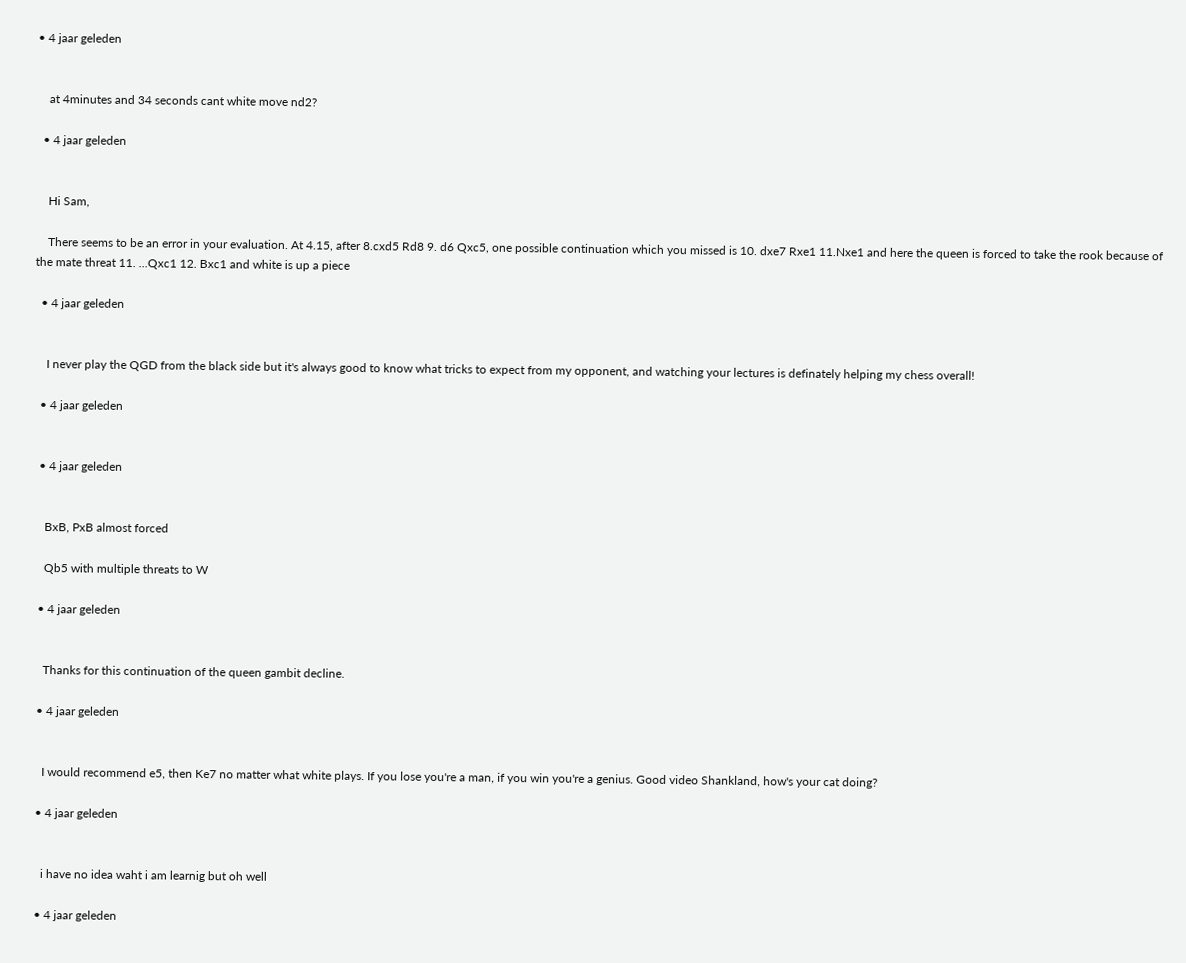• 4 jaar geleden


    at 4minutes and 34 seconds cant white move nd2?

  • 4 jaar geleden


    Hi Sam,

    There seems to be an error in your evaluation. At 4.15, after 8.cxd5 Rd8 9. d6 Qxc5, one possible continuation which you missed is 10. dxe7 Rxe1 11.Nxe1 and here the queen is forced to take the rook because of the mate threat 11. ...Qxc1 12. Bxc1 and white is up a piece

  • 4 jaar geleden


    I never play the QGD from the black side but it's always good to know what tricks to expect from my opponent, and watching your lectures is definately helping my chess overall!

  • 4 jaar geleden


  • 4 jaar geleden


    BxB, PxB almost forced

    Qb5 with multiple threats to W

  • 4 jaar geleden


    Thanks for this continuation of the queen gambit decline.

  • 4 jaar geleden


    I would recommend e5, then Ke7 no matter what white plays. If you lose you're a man, if you win you're a genius. Good video Shankland, how's your cat doing?

  • 4 jaar geleden


    i have no idea waht i am learnig but oh well

  • 4 jaar geleden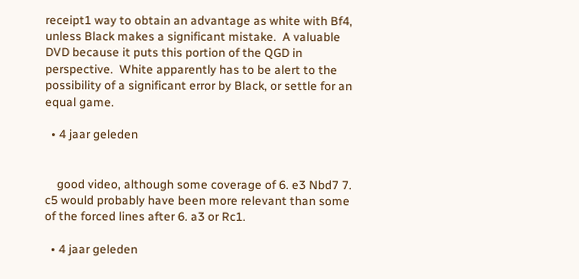receipt1 way to obtain an advantage as white with Bf4, unless Black makes a significant mistake.  A valuable DVD because it puts this portion of the QGD in perspective.  White apparently has to be alert to the possibility of a significant error by Black, or settle for an equal game.

  • 4 jaar geleden


    good video, although some coverage of 6. e3 Nbd7 7. c5 would probably have been more relevant than some of the forced lines after 6. a3 or Rc1.

  • 4 jaar geleden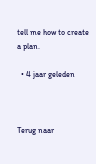tell me how to create a plan.

  • 4 jaar geleden



Terug naar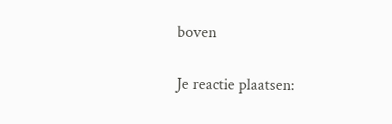boven

Je reactie plaatsen: